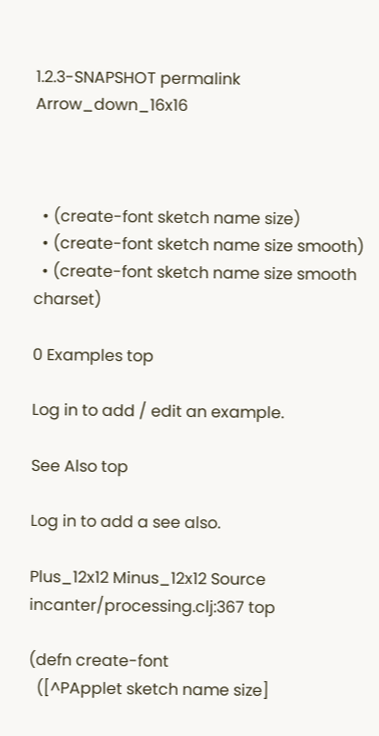1.2.3-SNAPSHOT permalink Arrow_down_16x16



  • (create-font sketch name size)
  • (create-font sketch name size smooth)
  • (create-font sketch name size smooth charset)

0 Examples top

Log in to add / edit an example.

See Also top

Log in to add a see also.

Plus_12x12 Minus_12x12 Source incanter/processing.clj:367 top

(defn create-font
  ([^PApplet sketch name size]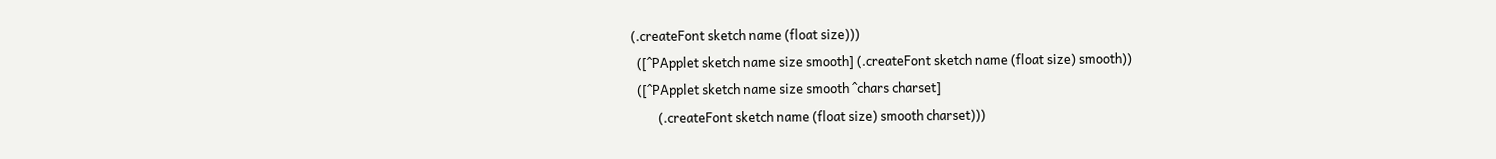(.createFont sketch name (float size)))
  ([^PApplet sketch name size smooth] (.createFont sketch name (float size) smooth))
  ([^PApplet sketch name size smooth ^chars charset]
         (.createFont sketch name (float size) smooth charset)))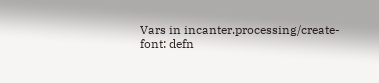Vars in incanter.processing/create-font: defn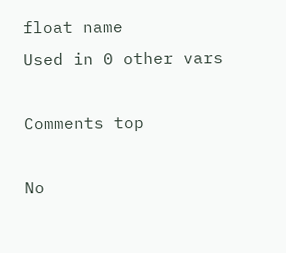float name
Used in 0 other vars

Comments top

No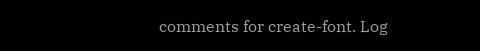comments for create-font. Log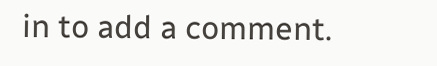in to add a comment.